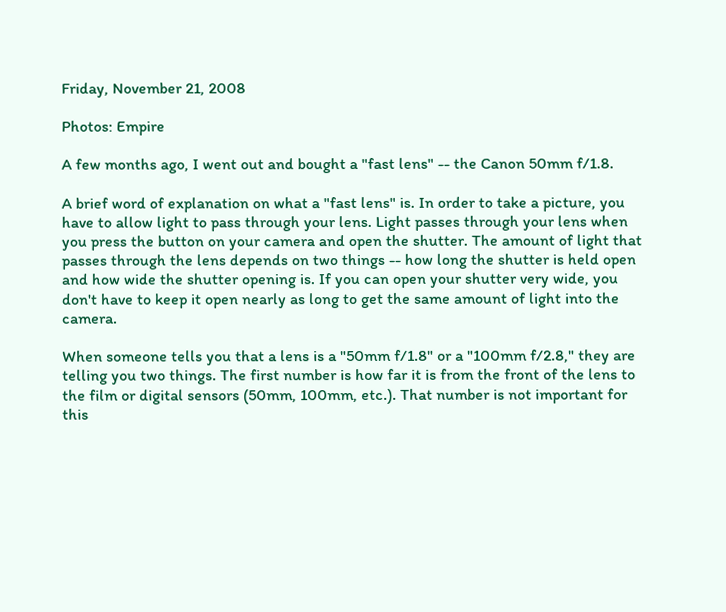Friday, November 21, 2008

Photos: Empire

A few months ago, I went out and bought a "fast lens" -- the Canon 50mm f/1.8.

A brief word of explanation on what a "fast lens" is. In order to take a picture, you have to allow light to pass through your lens. Light passes through your lens when you press the button on your camera and open the shutter. The amount of light that passes through the lens depends on two things -- how long the shutter is held open and how wide the shutter opening is. If you can open your shutter very wide, you don't have to keep it open nearly as long to get the same amount of light into the camera.

When someone tells you that a lens is a "50mm f/1.8" or a "100mm f/2.8," they are telling you two things. The first number is how far it is from the front of the lens to the film or digital sensors (50mm, 100mm, etc.). That number is not important for this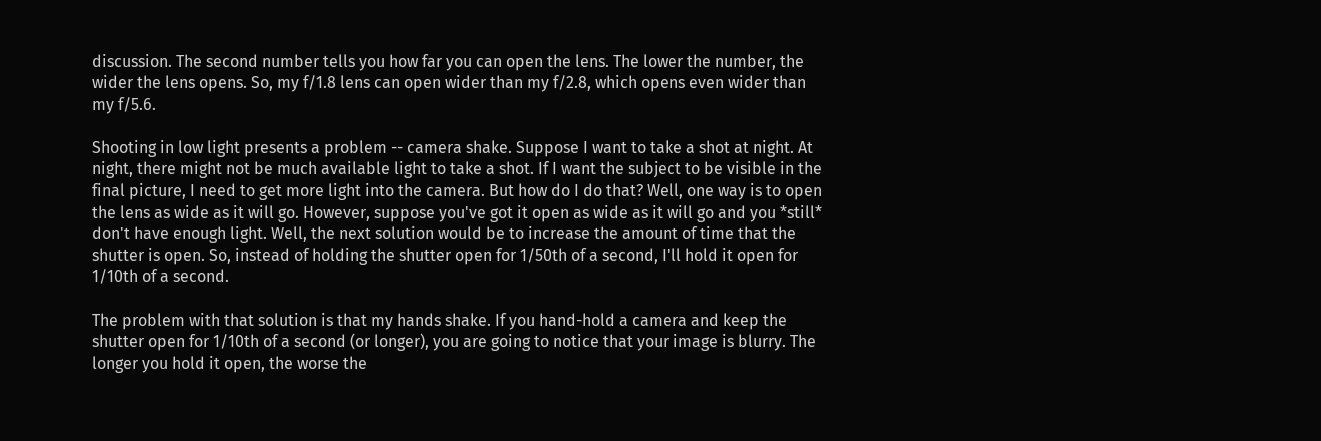discussion. The second number tells you how far you can open the lens. The lower the number, the wider the lens opens. So, my f/1.8 lens can open wider than my f/2.8, which opens even wider than my f/5.6.

Shooting in low light presents a problem -- camera shake. Suppose I want to take a shot at night. At night, there might not be much available light to take a shot. If I want the subject to be visible in the final picture, I need to get more light into the camera. But how do I do that? Well, one way is to open the lens as wide as it will go. However, suppose you've got it open as wide as it will go and you *still* don't have enough light. Well, the next solution would be to increase the amount of time that the shutter is open. So, instead of holding the shutter open for 1/50th of a second, I'll hold it open for 1/10th of a second.

The problem with that solution is that my hands shake. If you hand-hold a camera and keep the shutter open for 1/10th of a second (or longer), you are going to notice that your image is blurry. The longer you hold it open, the worse the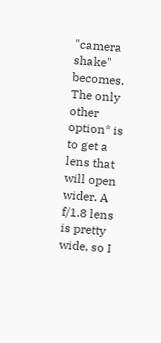"camera shake" becomes. The only other option* is to get a lens that will open wider. A f/1.8 lens is pretty wide, so I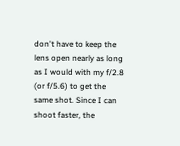don't have to keep the lens open nearly as long as I would with my f/2.8 (or f/5.6) to get the same shot. Since I can shoot faster, the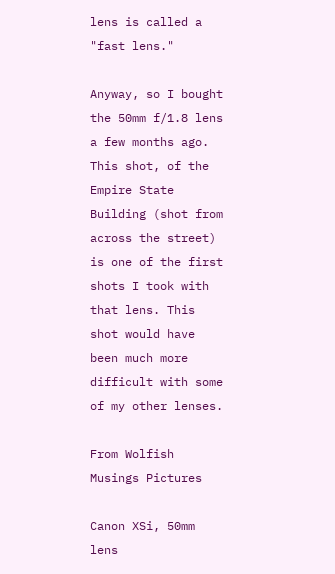lens is called a "fast lens."

Anyway, so I bought the 50mm f/1.8 lens a few months ago. This shot, of the Empire State Building (shot from across the street) is one of the first shots I took with that lens. This shot would have been much more difficult with some of my other lenses.

From Wolfish Musings Pictures

Canon XSi, 50mm lens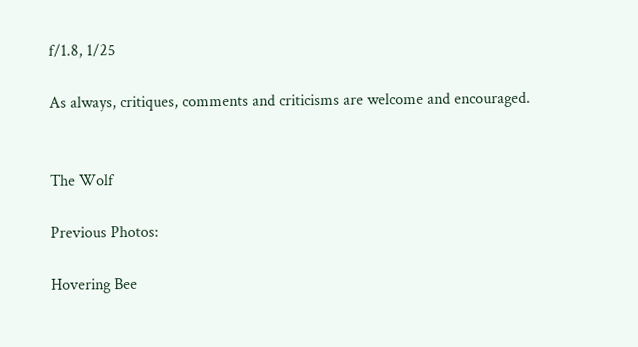f/1.8, 1/25

As always, critiques, comments and criticisms are welcome and encouraged.


The Wolf

Previous Photos:

Hovering Bee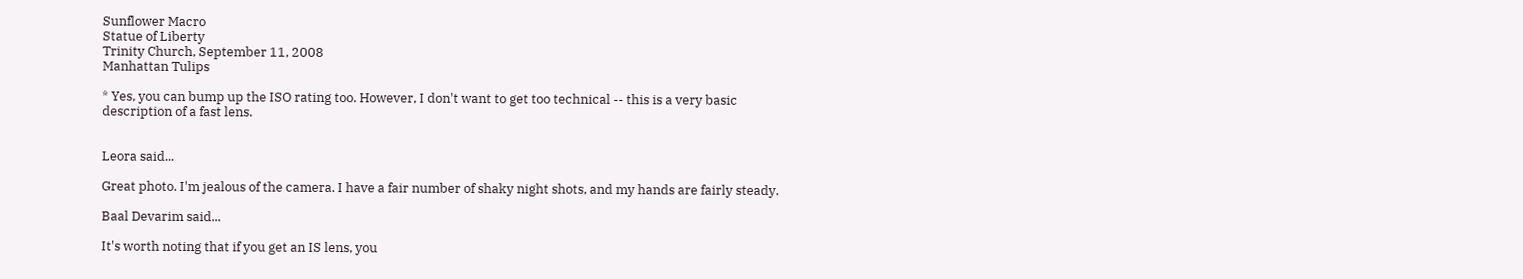Sunflower Macro
Statue of Liberty
Trinity Church, September 11, 2008
Manhattan Tulips

* Yes, you can bump up the ISO rating too. However, I don't want to get too technical -- this is a very basic description of a fast lens.


Leora said...

Great photo. I'm jealous of the camera. I have a fair number of shaky night shots, and my hands are fairly steady.

Baal Devarim said...

It's worth noting that if you get an IS lens, you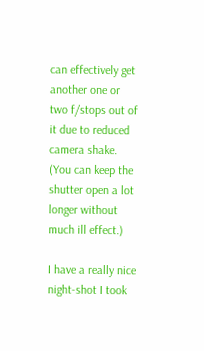can effectively get another one or two f/stops out of it due to reduced camera shake. (You can keep the shutter open a lot longer without much ill effect.)

I have a really nice night-shot I took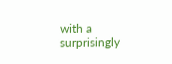with a surprisingly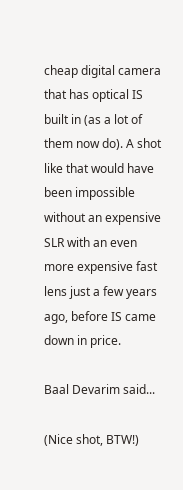cheap digital camera that has optical IS built in (as a lot of them now do). A shot like that would have been impossible without an expensive SLR with an even more expensive fast lens just a few years ago, before IS came down in price.

Baal Devarim said...

(Nice shot, BTW!)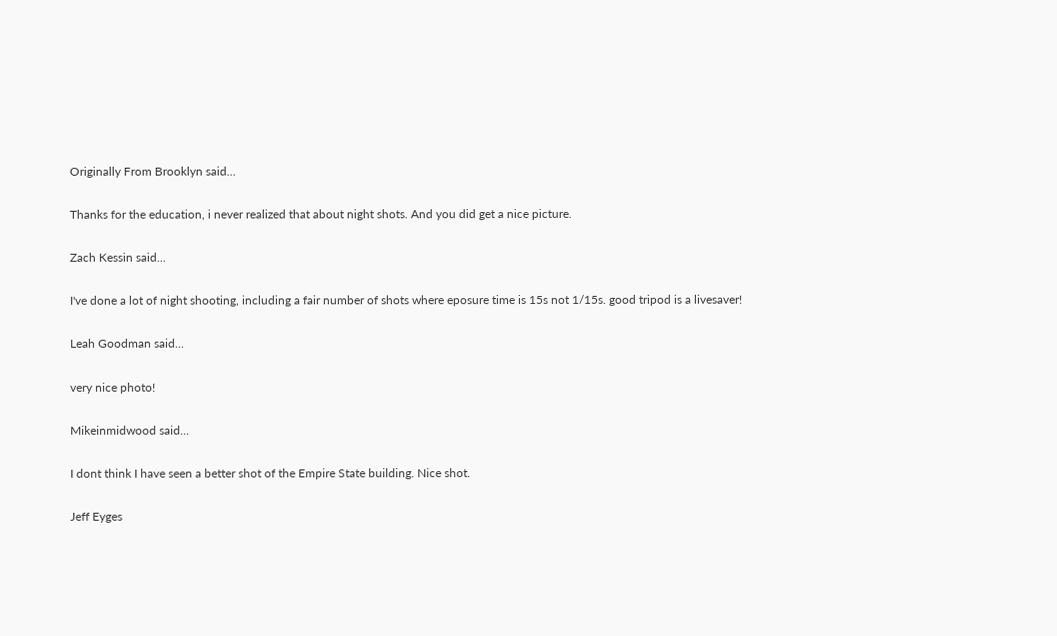Originally From Brooklyn said...

Thanks for the education, i never realized that about night shots. And you did get a nice picture.

Zach Kessin said...

I've done a lot of night shooting, including a fair number of shots where eposure time is 15s not 1/15s. good tripod is a livesaver!

Leah Goodman said...

very nice photo!

Mikeinmidwood said...

I dont think I have seen a better shot of the Empire State building. Nice shot.

Jeff Eyges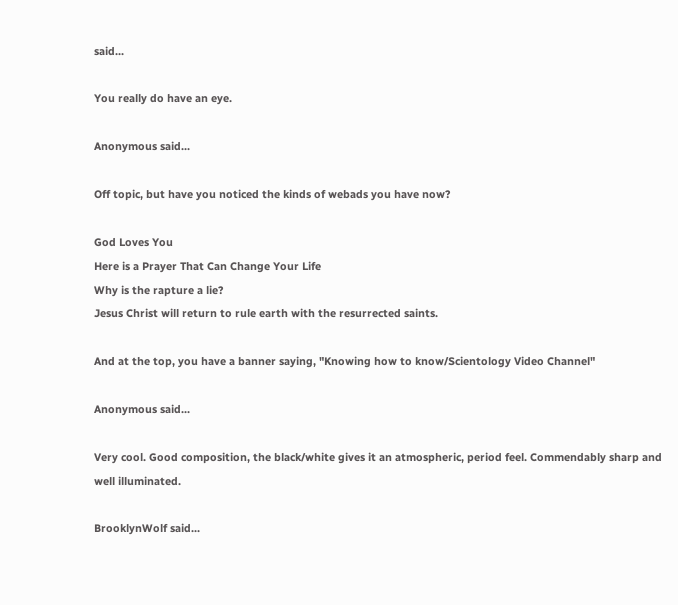said...

You really do have an eye.

Anonymous said...

Off topic, but have you noticed the kinds of webads you have now?

God Loves You
Here is a Prayer That Can Change Your Life
Why is the rapture a lie?
Jesus Christ will return to rule earth with the resurrected saints.

And at the top, you have a banner saying, "Knowing how to know/Scientology Video Channel"

Anonymous said...

Very cool. Good composition, the black/white gives it an atmospheric, period feel. Commendably sharp and well illuminated.

BrooklynWolf said...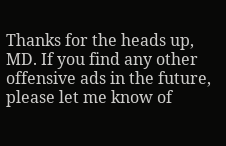Thanks for the heads up, MD. If you find any other offensive ads in the future, please let me know of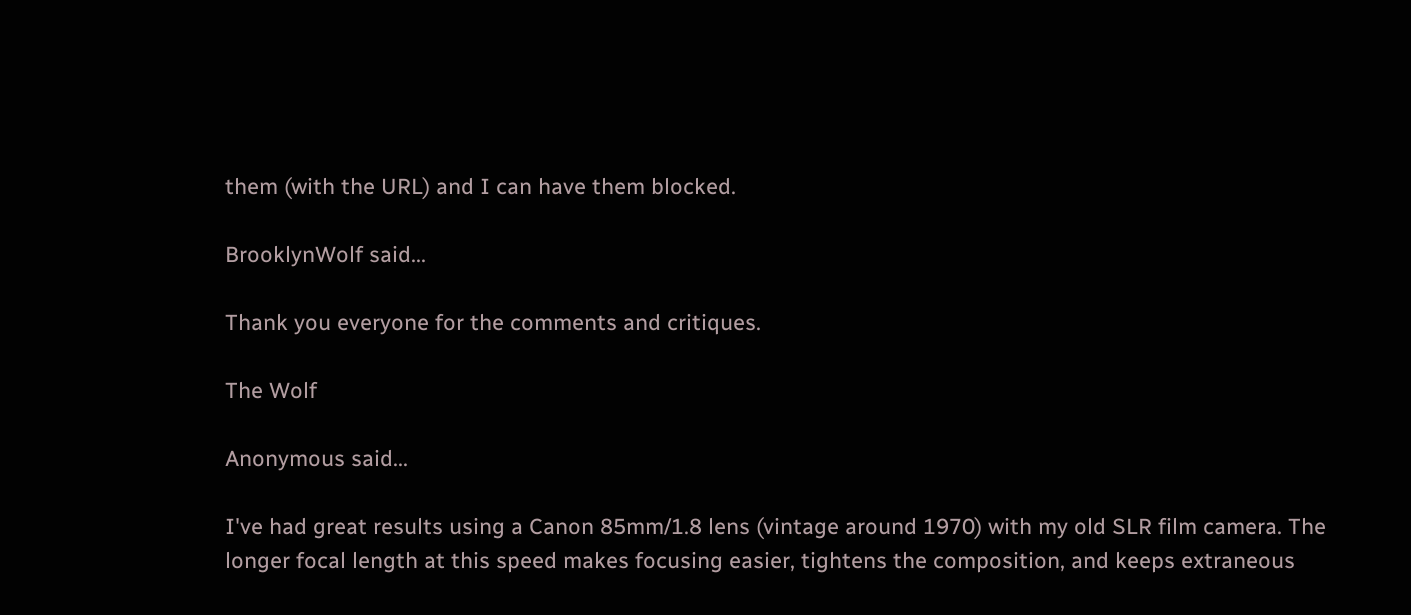them (with the URL) and I can have them blocked.

BrooklynWolf said...

Thank you everyone for the comments and critiques.

The Wolf

Anonymous said...

I've had great results using a Canon 85mm/1.8 lens (vintage around 1970) with my old SLR film camera. The longer focal length at this speed makes focusing easier, tightens the composition, and keeps extraneous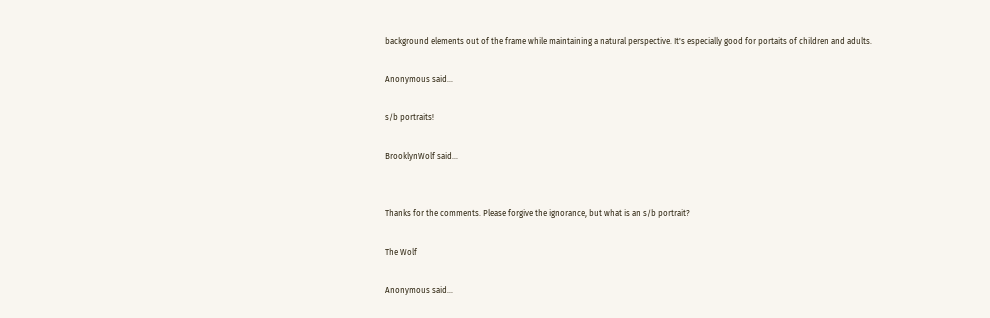background elements out of the frame while maintaining a natural perspective. It's especially good for portaits of children and adults.

Anonymous said...

s/b portraits!

BrooklynWolf said...


Thanks for the comments. Please forgive the ignorance, but what is an s/b portrait?

The Wolf

Anonymous said...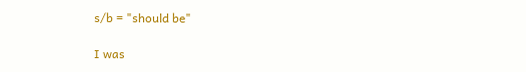s/b = "should be"

I was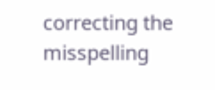correcting the misspelling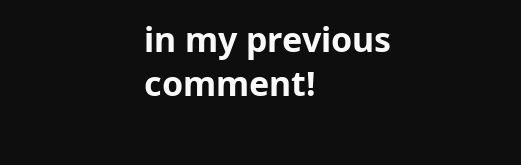in my previous comment!